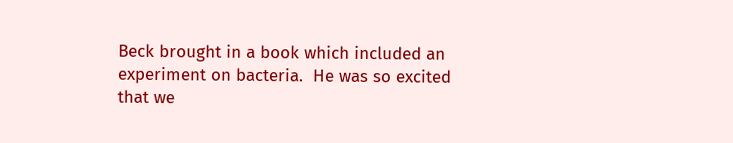Beck brought in a book which included an experiment on bacteria.  He was so excited that we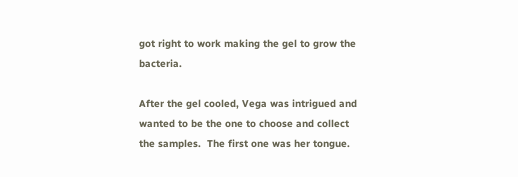got right to work making the gel to grow the bacteria.

After the gel cooled, Vega was intrigued and wanted to be the one to choose and collect the samples.  The first one was her tongue.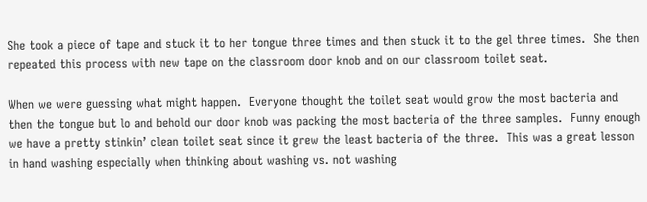She took a piece of tape and stuck it to her tongue three times and then stuck it to the gel three times.  She then repeated this process with new tape on the classroom door knob and on our classroom toilet seat.

When we were guessing what might happen.  Everyone thought the toilet seat would grow the most bacteria and then the tongue but lo and behold our door knob was packing the most bacteria of the three samples.  Funny enough we have a pretty stinkin’ clean toilet seat since it grew the least bacteria of the three.  This was a great lesson in hand washing especially when thinking about washing vs. not washing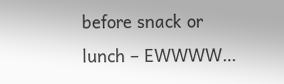before snack or lunch – EWWWW…